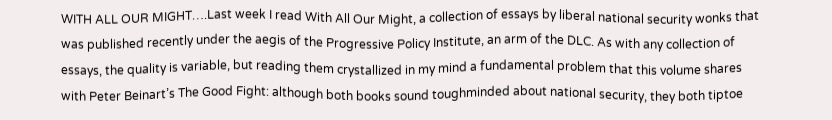WITH ALL OUR MIGHT….Last week I read With All Our Might, a collection of essays by liberal national security wonks that was published recently under the aegis of the Progressive Policy Institute, an arm of the DLC. As with any collection of essays, the quality is variable, but reading them crystallized in my mind a fundamental problem that this volume shares with Peter Beinart’s The Good Fight: although both books sound toughminded about national security, they both tiptoe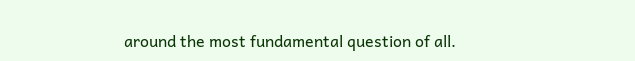around the most fundamental question of all.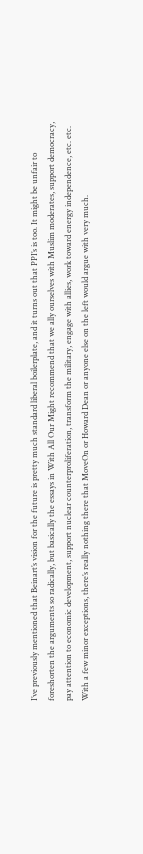I’ve previously mentioned that Beinart’s vision for the future is pretty much standard liberal boilerplate, and it turns out that PPI’s is too. It might be unfair to foreshorten the arguments so radically, but basically the essays in With All Our Might recommend that we ally ourselves with Muslim moderates, support democracy, pay attention to economic development, support nuclear counterproliferation, transform the military, engage with allies, work toward energy independence, etc. etc. With a few minor exceptions, there’s really nothing there that MoveOn or Howard Dean or anyone else on the left would argue with very much.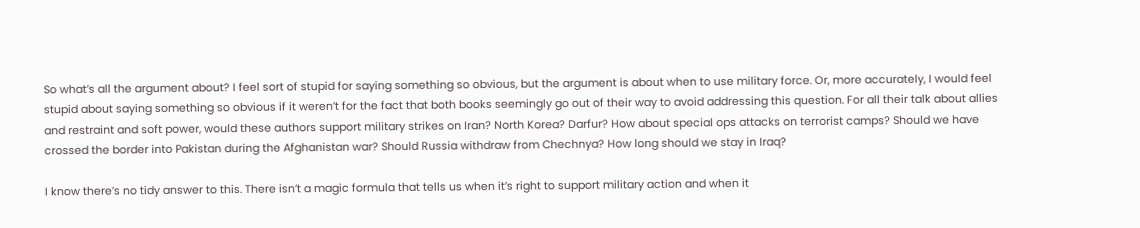So what’s all the argument about? I feel sort of stupid for saying something so obvious, but the argument is about when to use military force. Or, more accurately, I would feel stupid about saying something so obvious if it weren’t for the fact that both books seemingly go out of their way to avoid addressing this question. For all their talk about allies and restraint and soft power, would these authors support military strikes on Iran? North Korea? Darfur? How about special ops attacks on terrorist camps? Should we have crossed the border into Pakistan during the Afghanistan war? Should Russia withdraw from Chechnya? How long should we stay in Iraq?

I know there’s no tidy answer to this. There isn’t a magic formula that tells us when it’s right to support military action and when it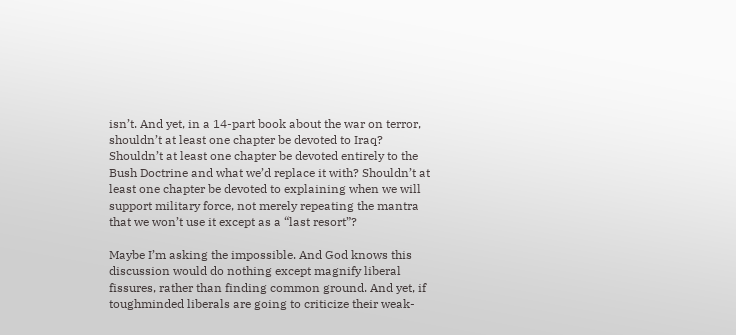isn’t. And yet, in a 14-part book about the war on terror, shouldn’t at least one chapter be devoted to Iraq? Shouldn’t at least one chapter be devoted entirely to the Bush Doctrine and what we’d replace it with? Shouldn’t at least one chapter be devoted to explaining when we will support military force, not merely repeating the mantra that we won’t use it except as a “last resort”?

Maybe I’m asking the impossible. And God knows this discussion would do nothing except magnify liberal fissures, rather than finding common ground. And yet, if toughminded liberals are going to criticize their weak-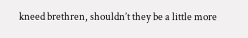kneed brethren, shouldn’t they be a little more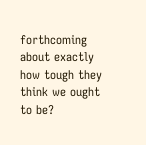forthcoming about exactly how tough they think we ought to be?